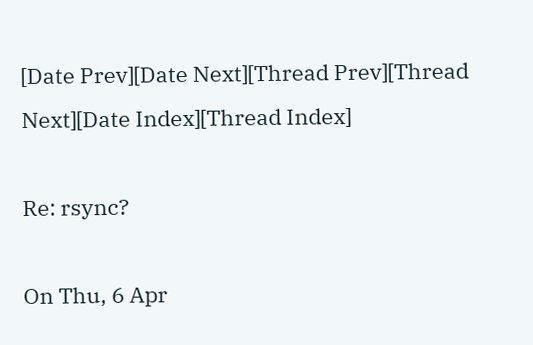[Date Prev][Date Next][Thread Prev][Thread Next][Date Index][Thread Index]

Re: rsync?

On Thu, 6 Apr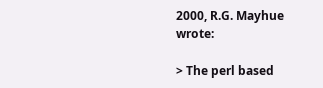2000, R.G. Mayhue wrote:

> The perl based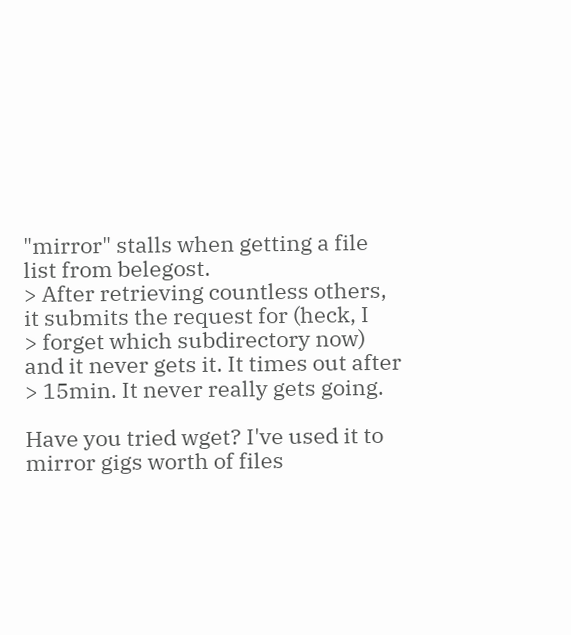"mirror" stalls when getting a file list from belegost.
> After retrieving countless others, it submits the request for (heck, I
> forget which subdirectory now) and it never gets it. It times out after
> 15min. It never really gets going.

Have you tried wget? I've used it to mirror gigs worth of files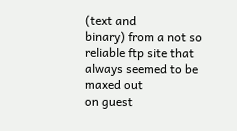(text and
binary) from a not so reliable ftp site that always seemed to be maxed out
on guest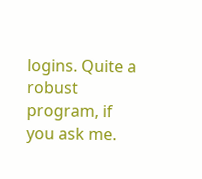logins. Quite a robust program, if you ask me.